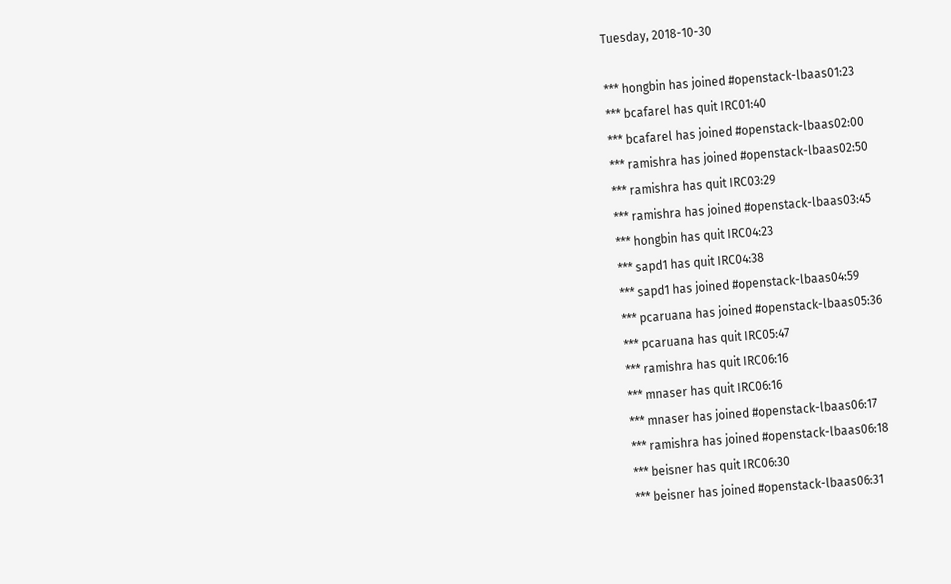Tuesday, 2018-10-30

*** hongbin has joined #openstack-lbaas01:23
*** bcafarel has quit IRC01:40
*** bcafarel has joined #openstack-lbaas02:00
*** ramishra has joined #openstack-lbaas02:50
*** ramishra has quit IRC03:29
*** ramishra has joined #openstack-lbaas03:45
*** hongbin has quit IRC04:23
*** sapd1 has quit IRC04:38
*** sapd1 has joined #openstack-lbaas04:59
*** pcaruana has joined #openstack-lbaas05:36
*** pcaruana has quit IRC05:47
*** ramishra has quit IRC06:16
*** mnaser has quit IRC06:16
*** mnaser has joined #openstack-lbaas06:17
*** ramishra has joined #openstack-lbaas06:18
*** beisner has quit IRC06:30
*** beisner has joined #openstack-lbaas06:31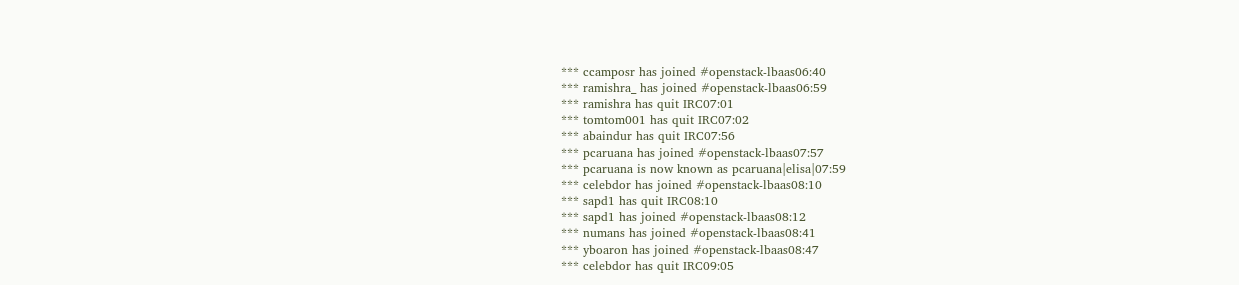*** ccamposr has joined #openstack-lbaas06:40
*** ramishra_ has joined #openstack-lbaas06:59
*** ramishra has quit IRC07:01
*** tomtom001 has quit IRC07:02
*** abaindur has quit IRC07:56
*** pcaruana has joined #openstack-lbaas07:57
*** pcaruana is now known as pcaruana|elisa|07:59
*** celebdor has joined #openstack-lbaas08:10
*** sapd1 has quit IRC08:10
*** sapd1 has joined #openstack-lbaas08:12
*** numans has joined #openstack-lbaas08:41
*** yboaron has joined #openstack-lbaas08:47
*** celebdor has quit IRC09:05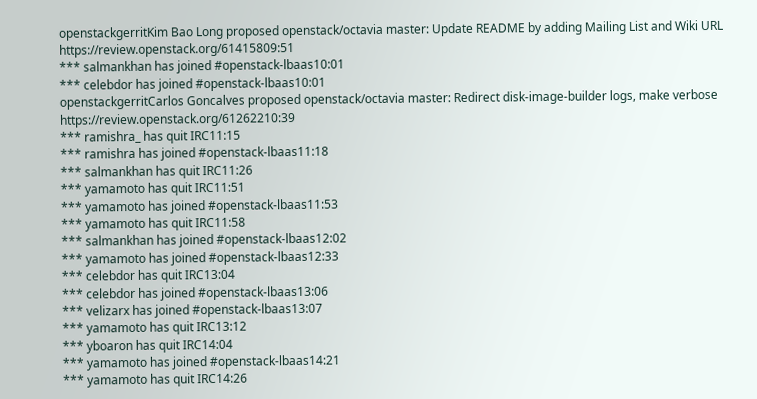openstackgerritKim Bao Long proposed openstack/octavia master: Update README by adding Mailing List and Wiki URL  https://review.openstack.org/61415809:51
*** salmankhan has joined #openstack-lbaas10:01
*** celebdor has joined #openstack-lbaas10:01
openstackgerritCarlos Goncalves proposed openstack/octavia master: Redirect disk-image-builder logs, make verbose  https://review.openstack.org/61262210:39
*** ramishra_ has quit IRC11:15
*** ramishra has joined #openstack-lbaas11:18
*** salmankhan has quit IRC11:26
*** yamamoto has quit IRC11:51
*** yamamoto has joined #openstack-lbaas11:53
*** yamamoto has quit IRC11:58
*** salmankhan has joined #openstack-lbaas12:02
*** yamamoto has joined #openstack-lbaas12:33
*** celebdor has quit IRC13:04
*** celebdor has joined #openstack-lbaas13:06
*** velizarx has joined #openstack-lbaas13:07
*** yamamoto has quit IRC13:12
*** yboaron has quit IRC14:04
*** yamamoto has joined #openstack-lbaas14:21
*** yamamoto has quit IRC14:26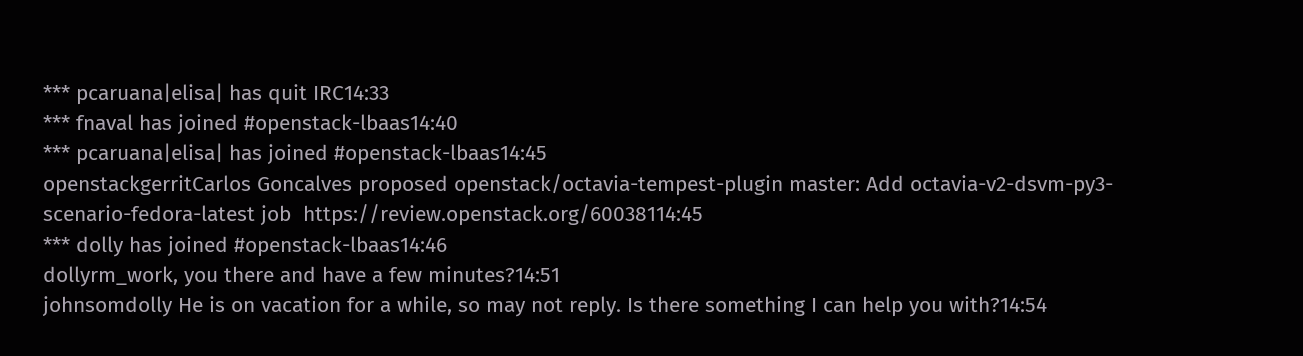*** pcaruana|elisa| has quit IRC14:33
*** fnaval has joined #openstack-lbaas14:40
*** pcaruana|elisa| has joined #openstack-lbaas14:45
openstackgerritCarlos Goncalves proposed openstack/octavia-tempest-plugin master: Add octavia-v2-dsvm-py3-scenario-fedora-latest job  https://review.openstack.org/60038114:45
*** dolly has joined #openstack-lbaas14:46
dollyrm_work, you there and have a few minutes?14:51
johnsomdolly He is on vacation for a while, so may not reply. Is there something I can help you with?14:54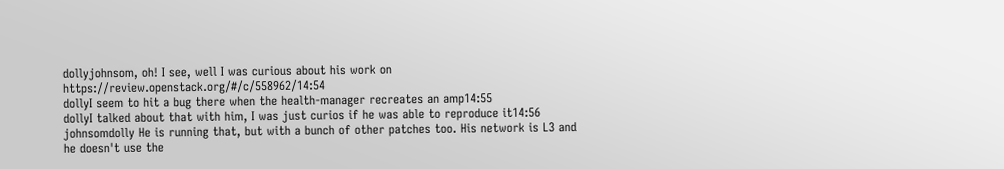dollyjohnsom, oh! I see, well I was curious about his work on https://review.openstack.org/#/c/558962/14:54
dollyI seem to hit a bug there when the health-manager recreates an amp14:55
dollyI talked about that with him, I was just curios if he was able to reproduce it14:56
johnsomdolly He is running that, but with a bunch of other patches too. His network is L3 and he doesn't use the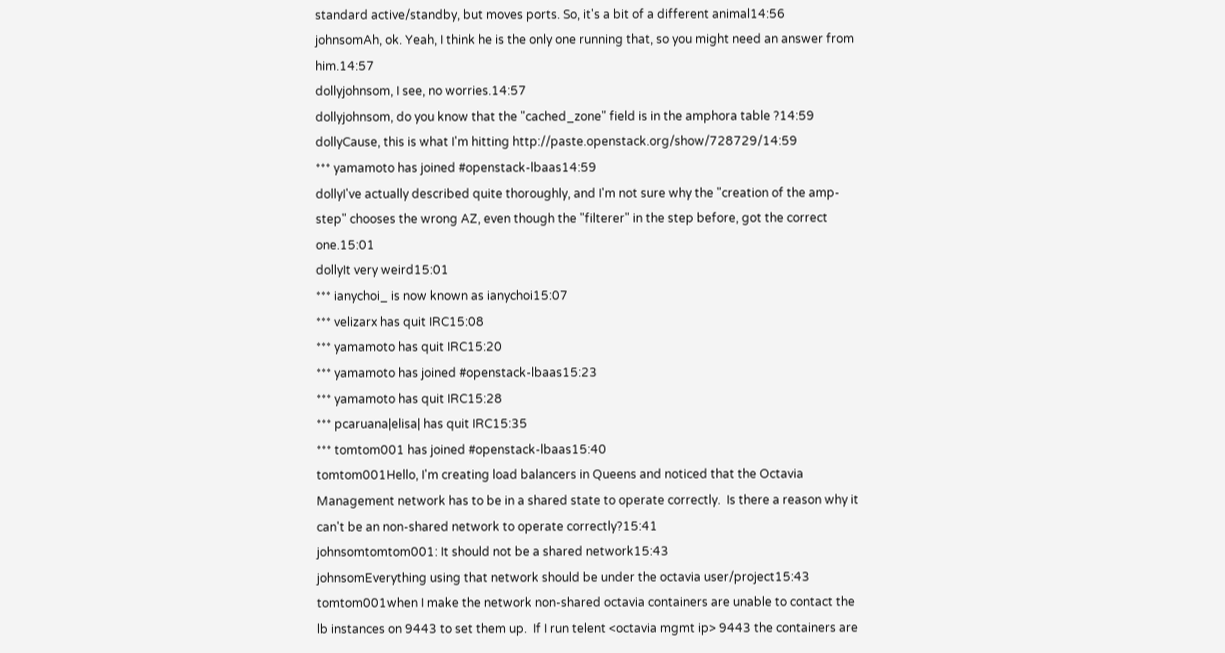standard active/standby, but moves ports. So, it's a bit of a different animal14:56
johnsomAh, ok. Yeah, I think he is the only one running that, so you might need an answer from him.14:57
dollyjohnsom, I see, no worries.14:57
dollyjohnsom, do you know that the "cached_zone" field is in the amphora table ?14:59
dollyCause, this is what I'm hitting http://paste.openstack.org/show/728729/14:59
*** yamamoto has joined #openstack-lbaas14:59
dollyI've actually described quite thoroughly, and I'm not sure why the "creation of the amp-step" chooses the wrong AZ, even though the "filterer" in the step before, got the correct one.15:01
dollyIt very weird15:01
*** ianychoi_ is now known as ianychoi15:07
*** velizarx has quit IRC15:08
*** yamamoto has quit IRC15:20
*** yamamoto has joined #openstack-lbaas15:23
*** yamamoto has quit IRC15:28
*** pcaruana|elisa| has quit IRC15:35
*** tomtom001 has joined #openstack-lbaas15:40
tomtom001Hello, I'm creating load balancers in Queens and noticed that the Octavia Management network has to be in a shared state to operate correctly.  Is there a reason why it can't be an non-shared network to operate correctly?15:41
johnsomtomtom001: It should not be a shared network15:43
johnsomEverything using that network should be under the octavia user/project15:43
tomtom001when I make the network non-shared octavia containers are unable to contact the lb instances on 9443 to set them up.  If I run telent <octavia mgmt ip> 9443 the containers are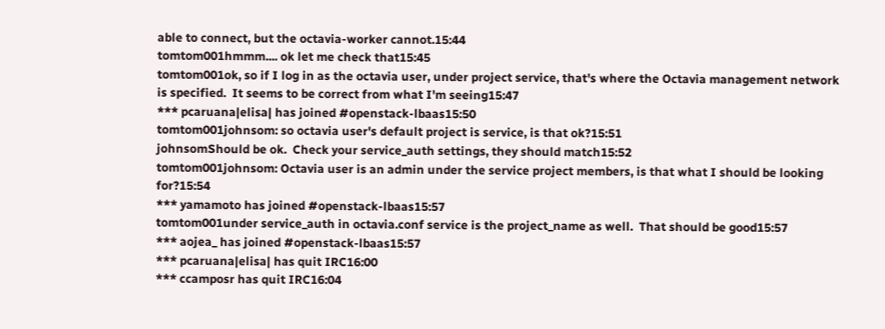able to connect, but the octavia-worker cannot.15:44
tomtom001hmmm.... ok let me check that15:45
tomtom001ok, so if I log in as the octavia user, under project service, that's where the Octavia management network is specified.  It seems to be correct from what I'm seeing15:47
*** pcaruana|elisa| has joined #openstack-lbaas15:50
tomtom001johnsom: so octavia user's default project is service, is that ok?15:51
johnsomShould be ok.  Check your service_auth settings, they should match15:52
tomtom001johnsom: Octavia user is an admin under the service project members, is that what I should be looking for?15:54
*** yamamoto has joined #openstack-lbaas15:57
tomtom001under service_auth in octavia.conf service is the project_name as well.  That should be good15:57
*** aojea_ has joined #openstack-lbaas15:57
*** pcaruana|elisa| has quit IRC16:00
*** ccamposr has quit IRC16:04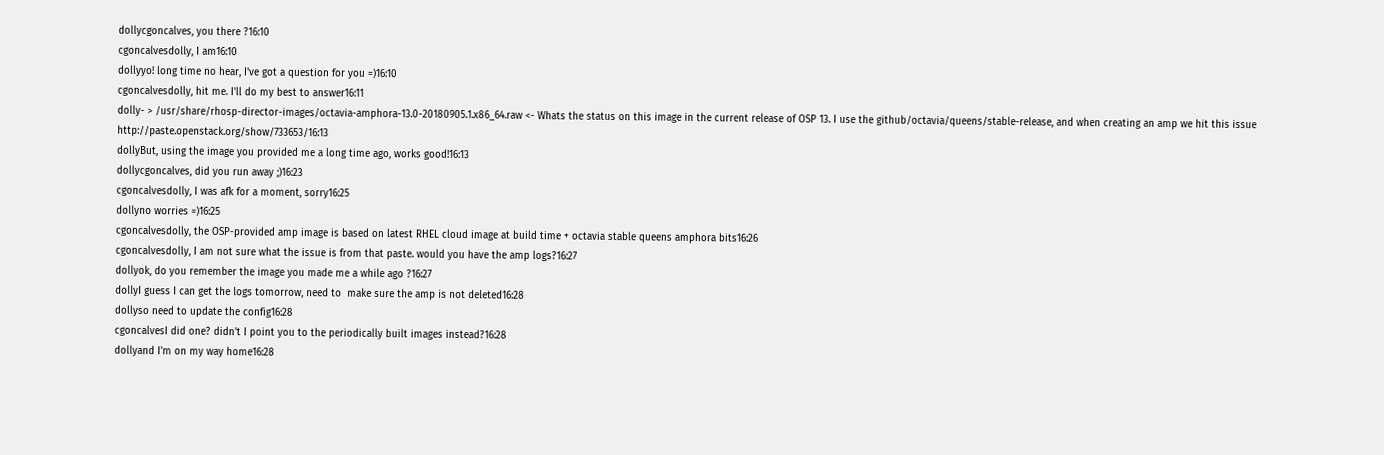dollycgoncalves, you there ?16:10
cgoncalvesdolly, I am16:10
dollyyo! long time no hear, I've got a question for you =)16:10
cgoncalvesdolly, hit me. I'll do my best to answer16:11
dolly- > /usr/share/rhosp-director-images/octavia-amphora-13.0-20180905.1.x86_64.raw <- Whats the status on this image in the current release of OSP 13. I use the github/octavia/queens/stable-release, and when creating an amp we hit this issue http://paste.openstack.org/show/733653/16:13
dollyBut, using the image you provided me a long time ago, works good!16:13
dollycgoncalves, did you run away ;)16:23
cgoncalvesdolly, I was afk for a moment, sorry16:25
dollyno worries =)16:25
cgoncalvesdolly, the OSP-provided amp image is based on latest RHEL cloud image at build time + octavia stable queens amphora bits16:26
cgoncalvesdolly, I am not sure what the issue is from that paste. would you have the amp logs?16:27
dollyok, do you remember the image you made me a while ago ?16:27
dollyI guess I can get the logs tomorrow, need to  make sure the amp is not deleted16:28
dollyso need to update the config16:28
cgoncalvesI did one? didn't I point you to the periodically built images instead?16:28
dollyand I'm on my way home16:28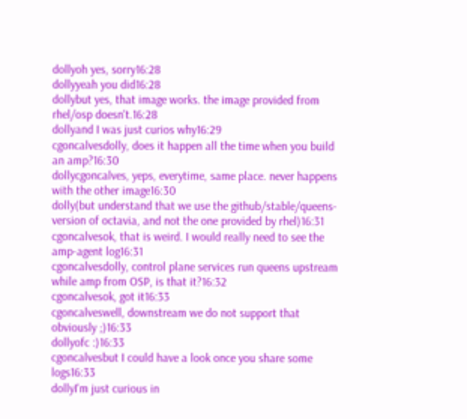dollyoh yes, sorry16:28
dollyyeah you did16:28
dollybut yes, that image works. the image provided from rhel/osp doesn't.16:28
dollyand I was just curios why16:29
cgoncalvesdolly, does it happen all the time when you build an amp?16:30
dollycgoncalves, yeps, everytime, same place. never happens with the other image16:30
dolly(but understand that we use the github/stable/queens-version of octavia, and not the one provided by rhel)16:31
cgoncalvesok, that is weird. I would really need to see the amp-agent log16:31
cgoncalvesdolly, control plane services run queens upstream while amp from OSP, is that it?16:32
cgoncalvesok, got it16:33
cgoncalveswell, downstream we do not support that obviously ;)16:33
dollyofc :)16:33
cgoncalvesbut I could have a look once you share some logs16:33
dollyI'm just curious in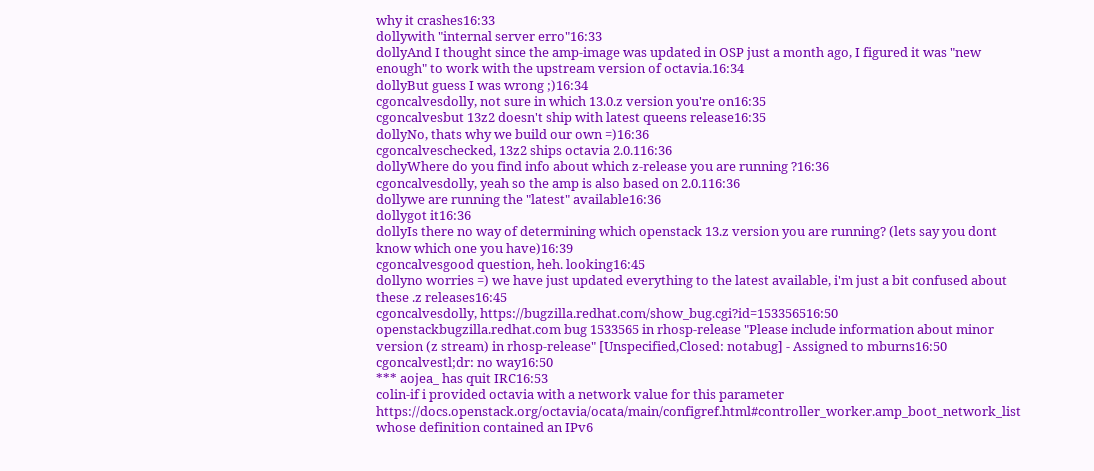why it crashes16:33
dollywith "internal server erro"16:33
dollyAnd I thought since the amp-image was updated in OSP just a month ago, I figured it was "new enough" to work with the upstream version of octavia.16:34
dollyBut guess I was wrong ;)16:34
cgoncalvesdolly, not sure in which 13.0.z version you're on16:35
cgoncalvesbut 13z2 doesn't ship with latest queens release16:35
dollyNo, thats why we build our own =)16:36
cgoncalveschecked, 13z2 ships octavia 2.0.116:36
dollyWhere do you find info about which z-release you are running ?16:36
cgoncalvesdolly, yeah so the amp is also based on 2.0.116:36
dollywe are running the "latest" available16:36
dollygot it16:36
dollyIs there no way of determining which openstack 13.z version you are running? (lets say you dont know which one you have)16:39
cgoncalvesgood question, heh. looking16:45
dollyno worries =) we have just updated everything to the latest available, i'm just a bit confused about these .z releases16:45
cgoncalvesdolly, https://bugzilla.redhat.com/show_bug.cgi?id=153356516:50
openstackbugzilla.redhat.com bug 1533565 in rhosp-release "Please include information about minor version (z stream) in rhosp-release" [Unspecified,Closed: notabug] - Assigned to mburns16:50
cgoncalvestl;dr: no way16:50
*** aojea_ has quit IRC16:53
colin-if i provided octavia with a network value for this parameter https://docs.openstack.org/octavia/ocata/main/configref.html#controller_worker.amp_boot_network_list whose definition contained an IPv6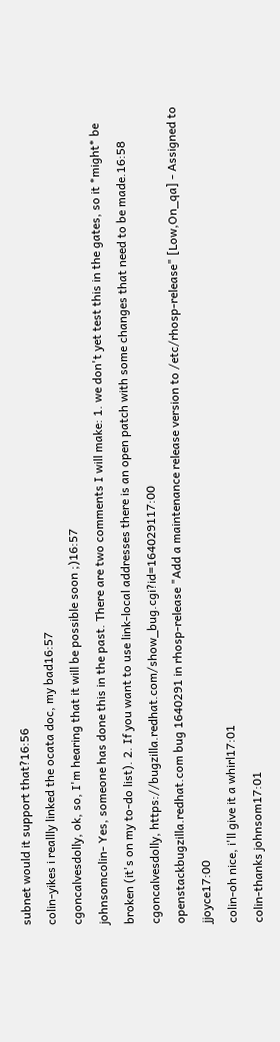subnet would it support that?16:56
colin-yikes i reallly linked the ocata doc, my bad16:57
cgoncalvesdolly, ok, so, I'm hearing that it will be possible soon ;)16:57
johnsomcolin- Yes, someone has done this in the past. There are two comments I will make: 1. we don't yet test this in the gates, so it *might* be broken (it's on my to-do list). 2. If you want to use link-local addresses there is an open patch with some changes that need to be made.16:58
cgoncalvesdolly, https://bugzilla.redhat.com/show_bug.cgi?id=164029117:00
openstackbugzilla.redhat.com bug 1640291 in rhosp-release "Add a maintenance release version to /etc/rhosp-release" [Low,On_qa] - Assigned to jjoyce17:00
colin-oh nice, i'll give it a whirl17:01
colin-thanks johnsom17:01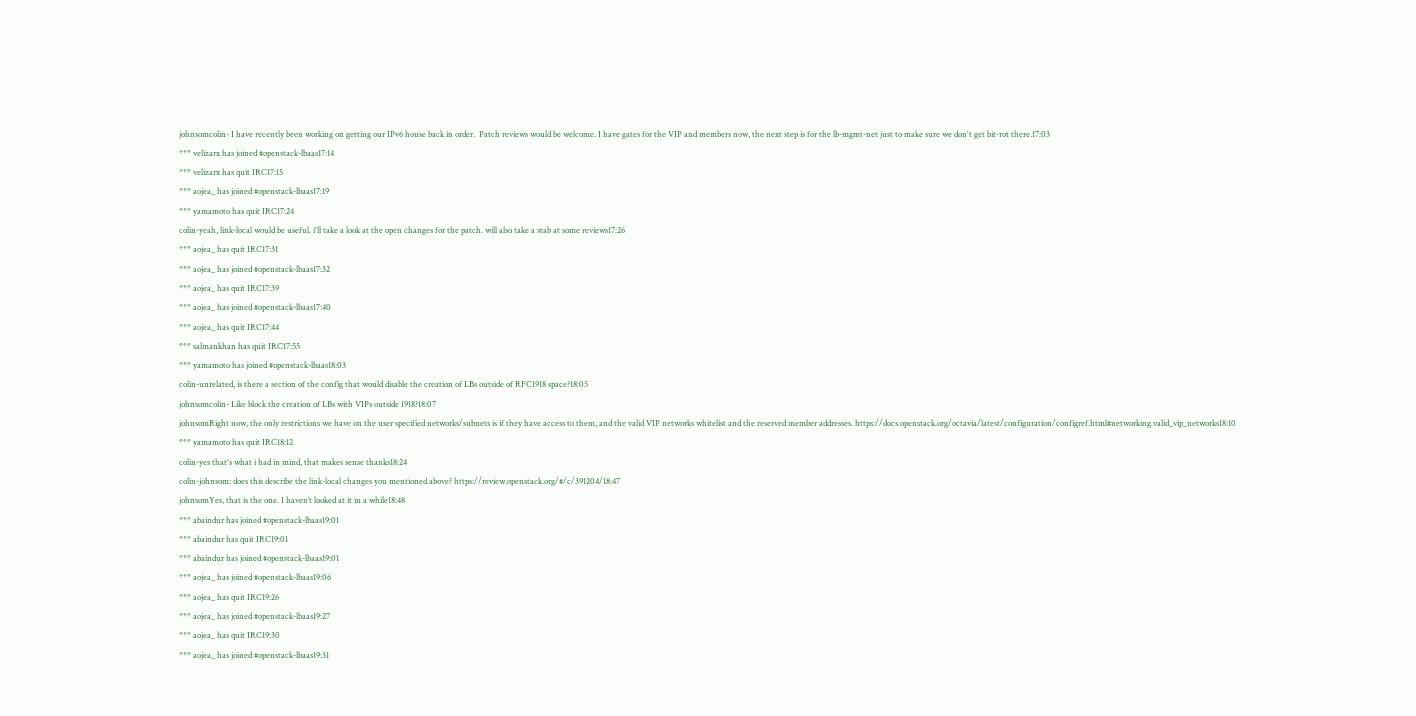johnsomcolin- I have recently been working on getting our IPv6 house back in order.  Patch reviews would be welcome. I have gates for the VIP and members now, the next step is for the lb-mgmt-net just to make sure we don't get bit-rot there.17:03
*** velizarx has joined #openstack-lbaas17:14
*** velizarx has quit IRC17:15
*** aojea_ has joined #openstack-lbaas17:19
*** yamamoto has quit IRC17:24
colin-yeah, link-local would be useful. i'll take a look at the open changes for the patch. will also take a stab at some reviews17:26
*** aojea_ has quit IRC17:31
*** aojea_ has joined #openstack-lbaas17:32
*** aojea_ has quit IRC17:39
*** aojea_ has joined #openstack-lbaas17:40
*** aojea_ has quit IRC17:44
*** salmankhan has quit IRC17:55
*** yamamoto has joined #openstack-lbaas18:03
colin-unrelated, is there a section of the config that would disable the creation of LBs outside of RFC1918 space?18:05
johnsomcolin- Like block the creation of LBs with VIPs outside 1918?18:07
johnsomRight now, the only restrictions we have on the user specified networks/subnets is if they have access to them, and the valid VIP networks whitelist and the reserved member addresses. https://docs.openstack.org/octavia/latest/configuration/configref.html#networking.valid_vip_networks18:10
*** yamamoto has quit IRC18:12
colin-yes that's what i had in mind, that makes sense thanks18:24
colin-johnsom: does this describe the link-local changes you mentioned above? https://review.openstack.org/#/c/391204/18:47
johnsomYes, that is the one. I haven’t looked at it in a while18:48
*** abaindur has joined #openstack-lbaas19:01
*** abaindur has quit IRC19:01
*** abaindur has joined #openstack-lbaas19:01
*** aojea_ has joined #openstack-lbaas19:06
*** aojea_ has quit IRC19:26
*** aojea_ has joined #openstack-lbaas19:27
*** aojea_ has quit IRC19:30
*** aojea_ has joined #openstack-lbaas19:31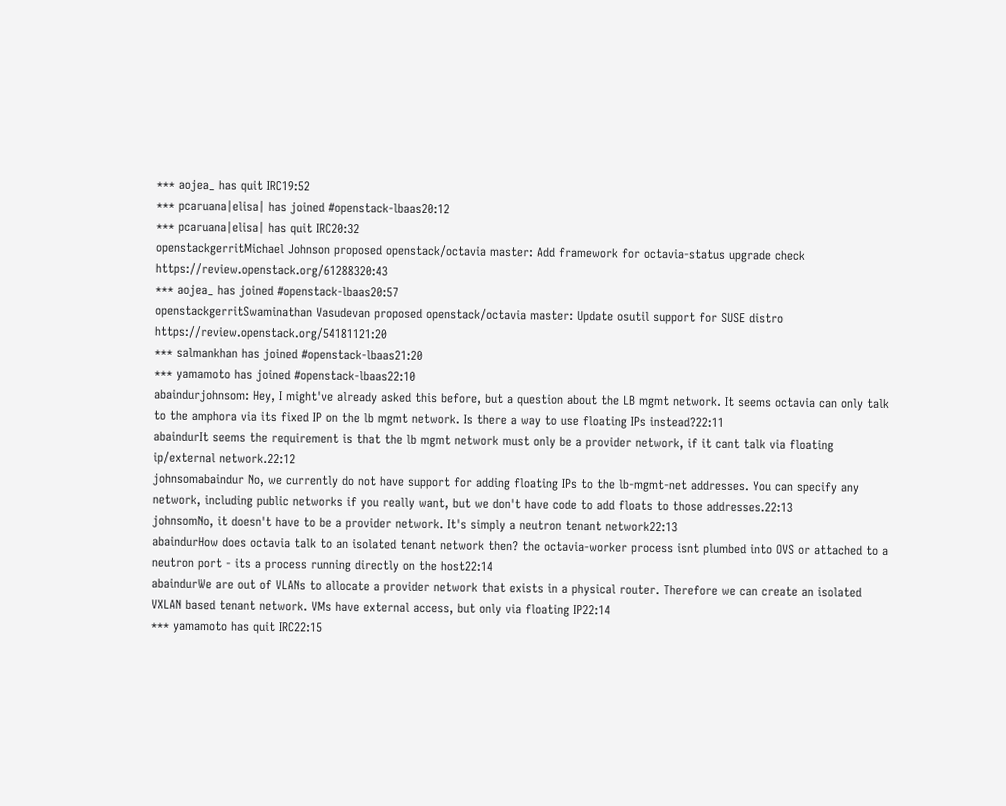*** aojea_ has quit IRC19:52
*** pcaruana|elisa| has joined #openstack-lbaas20:12
*** pcaruana|elisa| has quit IRC20:32
openstackgerritMichael Johnson proposed openstack/octavia master: Add framework for octavia-status upgrade check  https://review.openstack.org/61288320:43
*** aojea_ has joined #openstack-lbaas20:57
openstackgerritSwaminathan Vasudevan proposed openstack/octavia master: Update osutil support for SUSE distro  https://review.openstack.org/54181121:20
*** salmankhan has joined #openstack-lbaas21:20
*** yamamoto has joined #openstack-lbaas22:10
abaindurjohnsom: Hey, I might've already asked this before, but a question about the LB mgmt network. It seems octavia can only talk to the amphora via its fixed IP on the lb mgmt network. Is there a way to use floating IPs instead?22:11
abaindurIt seems the requirement is that the lb mgmt network must only be a provider network, if it cant talk via floating ip/external network.22:12
johnsomabaindur No, we currently do not have support for adding floating IPs to the lb-mgmt-net addresses. You can specify any network, including public networks if you really want, but we don't have code to add floats to those addresses.22:13
johnsomNo, it doesn't have to be a provider network. It's simply a neutron tenant network22:13
abaindurHow does octavia talk to an isolated tenant network then? the octavia-worker process isnt plumbed into OVS or attached to a neutron port - its a process running directly on the host22:14
abaindurWe are out of VLANs to allocate a provider network that exists in a physical router. Therefore we can create an isolated VXLAN based tenant network. VMs have external access, but only via floating IP22:14
*** yamamoto has quit IRC22:15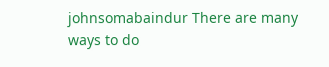johnsomabaindur There are many ways to do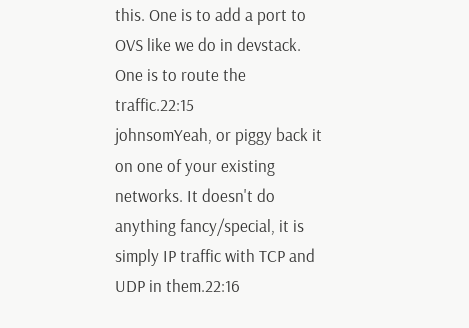this. One is to add a port to OVS like we do in devstack. One is to route the traffic.22:15
johnsomYeah, or piggy back it on one of your existing networks. It doesn't do anything fancy/special, it is simply IP traffic with TCP and UDP in them.22:16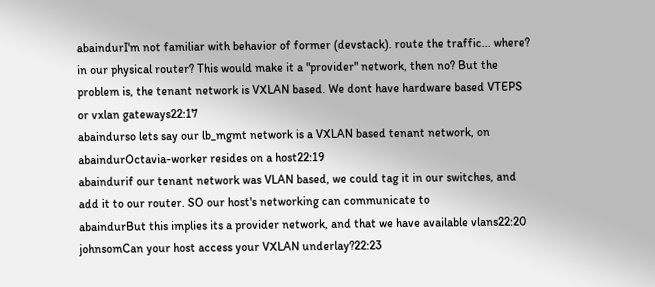abaindurI'm not familiar with behavior of former (devstack). route the traffic... where? in our physical router? This would make it a "provider" network, then no? But the problem is, the tenant network is VXLAN based. We dont have hardware based VTEPS or vxlan gateways22:17
abaindurso lets say our lb_mgmt network is a VXLAN based tenant network, on
abaindurOctavia-worker resides on a host22:19
abaindurif our tenant network was VLAN based, we could tag it in our switches, and add it to our router. SO our host's networking can communicate to
abaindurBut this implies its a provider network, and that we have available vlans22:20
johnsomCan your host access your VXLAN underlay?22:23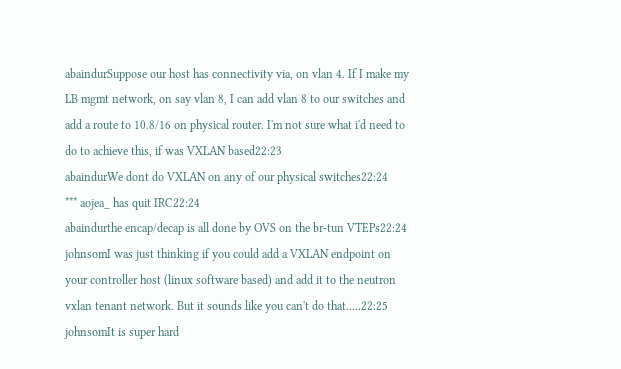abaindurSuppose our host has connectivity via, on vlan 4. If I make my LB mgmt network, on say vlan 8, I can add vlan 8 to our switches and add a route to 10.8/16 on physical router. I'm not sure what i'd need to do to achieve this, if was VXLAN based22:23
abaindurWe dont do VXLAN on any of our physical switches22:24
*** aojea_ has quit IRC22:24
abaindurthe encap/decap is all done by OVS on the br-tun VTEPs22:24
johnsomI was just thinking if you could add a VXLAN endpoint on your controller host (linux software based) and add it to the neutron vxlan tenant network. But it sounds like you can't do that.....22:25
johnsomIt is super hard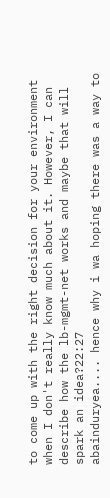to come up with the right decision for your environment when I don't really know much about it. However, I can describe how the lb-mgmt-net works and maybe that will spark an idea?22:27
abainduryea.... hence why i wa hoping there was a way to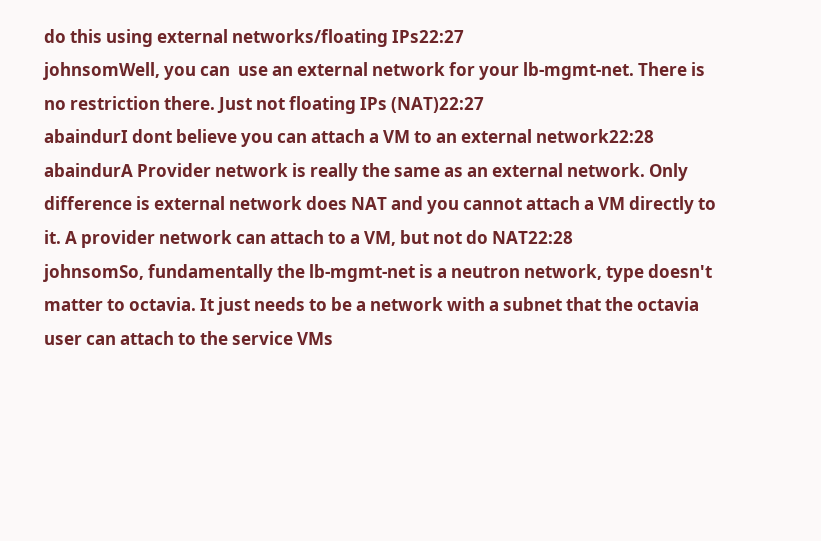do this using external networks/floating IPs22:27
johnsomWell, you can  use an external network for your lb-mgmt-net. There is no restriction there. Just not floating IPs (NAT)22:27
abaindurI dont believe you can attach a VM to an external network22:28
abaindurA Provider network is really the same as an external network. Only difference is external network does NAT and you cannot attach a VM directly to it. A provider network can attach to a VM, but not do NAT22:28
johnsomSo, fundamentally the lb-mgmt-net is a neutron network, type doesn't matter to octavia. It just needs to be a network with a subnet that the octavia user can attach to the service VMs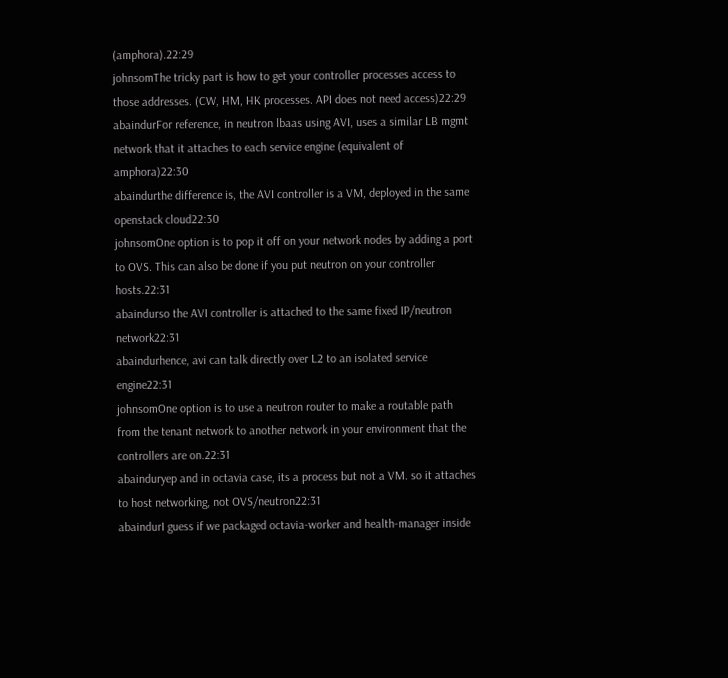(amphora).22:29
johnsomThe tricky part is how to get your controller processes access to those addresses. (CW, HM, HK processes. API does not need access)22:29
abaindurFor reference, in neutron lbaas using AVI, uses a similar LB mgmt network that it attaches to each service engine (equivalent of amphora)22:30
abaindurthe difference is, the AVI controller is a VM, deployed in the same openstack cloud22:30
johnsomOne option is to pop it off on your network nodes by adding a port to OVS. This can also be done if you put neutron on your controller hosts.22:31
abaindurso the AVI controller is attached to the same fixed IP/neutron network22:31
abaindurhence, avi can talk directly over L2 to an isolated service engine22:31
johnsomOne option is to use a neutron router to make a routable path from the tenant network to another network in your environment that the controllers are on.22:31
abainduryep and in octavia case, its a process but not a VM. so it attaches to host networking, not OVS/neutron22:31
abaindurI guess if we packaged octavia-worker and health-manager inside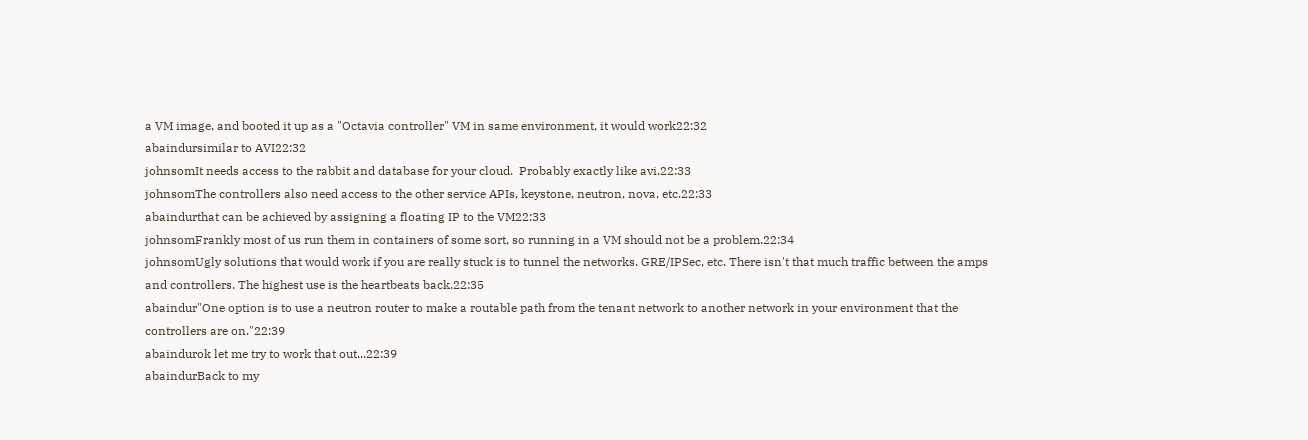a VM image, and booted it up as a "Octavia controller" VM in same environment, it would work22:32
abaindursimilar to AVI22:32
johnsomIt needs access to the rabbit and database for your cloud.  Probably exactly like avi.22:33
johnsomThe controllers also need access to the other service APIs, keystone, neutron, nova, etc.22:33
abaindurthat can be achieved by assigning a floating IP to the VM22:33
johnsomFrankly most of us run them in containers of some sort, so running in a VM should not be a problem.22:34
johnsomUgly solutions that would work if you are really stuck is to tunnel the networks. GRE/IPSec, etc. There isn't that much traffic between the amps and controllers. The highest use is the heartbeats back.22:35
abaindur"One option is to use a neutron router to make a routable path from the tenant network to another network in your environment that the controllers are on."22:39
abaindurok let me try to work that out...22:39
abaindurBack to my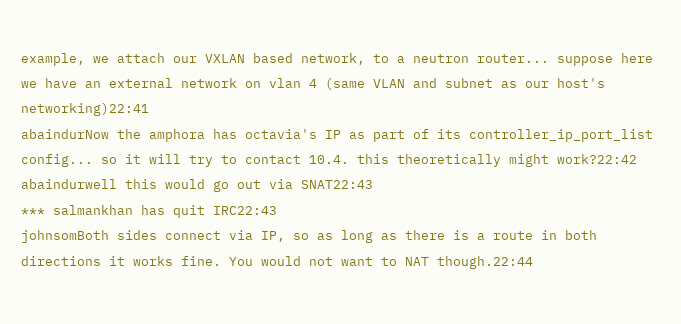example, we attach our VXLAN based network, to a neutron router... suppose here we have an external network on vlan 4 (same VLAN and subnet as our host's networking)22:41
abaindurNow the amphora has octavia's IP as part of its controller_ip_port_list config... so it will try to contact 10.4. this theoretically might work?22:42
abaindurwell this would go out via SNAT22:43
*** salmankhan has quit IRC22:43
johnsomBoth sides connect via IP, so as long as there is a route in both directions it works fine. You would not want to NAT though.22:44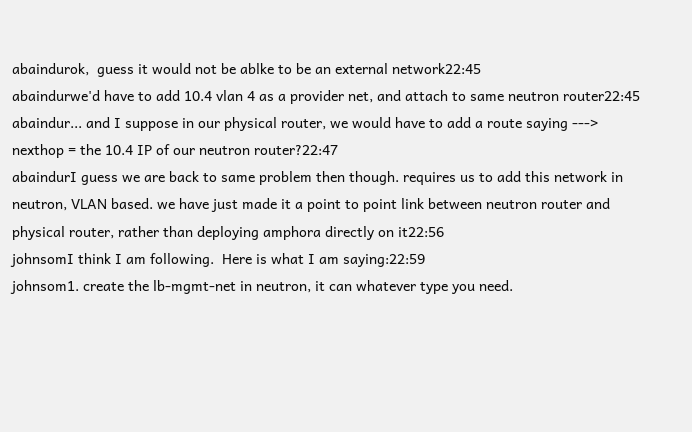abaindurok,  guess it would not be ablke to be an external network22:45
abaindurwe'd have to add 10.4 vlan 4 as a provider net, and attach to same neutron router22:45
abaindur... and I suppose in our physical router, we would have to add a route saying ---> nexthop = the 10.4 IP of our neutron router?22:47
abaindurI guess we are back to same problem then though. requires us to add this network in neutron, VLAN based. we have just made it a point to point link between neutron router and physical router, rather than deploying amphora directly on it22:56
johnsomI think I am following.  Here is what I am saying:22:59
johnsom1. create the lb-mgmt-net in neutron, it can whatever type you need.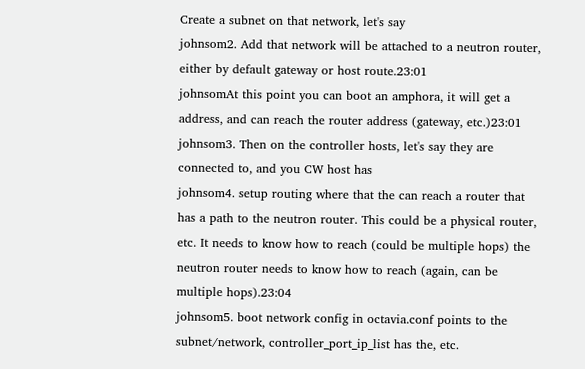Create a subnet on that network, let's say
johnsom2. Add that network will be attached to a neutron router, either by default gateway or host route.23:01
johnsomAt this point you can boot an amphora, it will get a address, and can reach the router address (gateway, etc.)23:01
johnsom3. Then on the controller hosts, let's say they are connected to, and you CW host has
johnsom4. setup routing where that the can reach a router that has a path to the neutron router. This could be a physical router, etc. It needs to know how to reach (could be multiple hops) the neutron router needs to know how to reach (again, can be multiple hops).23:04
johnsom5. boot network config in octavia.conf points to the subnet/network, controller_port_ip_list has the, etc.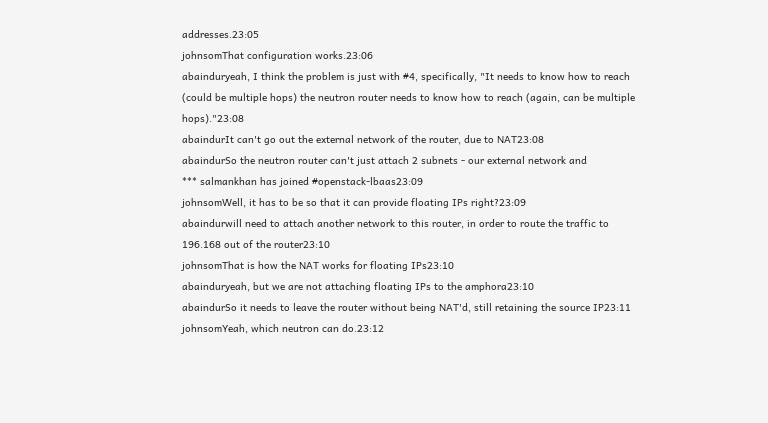addresses.23:05
johnsomThat configuration works.23:06
abainduryeah, I think the problem is just with #4, specifically, "It needs to know how to reach (could be multiple hops) the neutron router needs to know how to reach (again, can be multiple hops)."23:08
abaindurIt can't go out the external network of the router, due to NAT23:08
abaindurSo the neutron router can't just attach 2 subnets - our external network and
*** salmankhan has joined #openstack-lbaas23:09
johnsomWell, it has to be so that it can provide floating IPs right?23:09
abaindurwill need to attach another network to this router, in order to route the traffic to 196.168 out of the router23:10
johnsomThat is how the NAT works for floating IPs23:10
abainduryeah, but we are not attaching floating IPs to the amphora23:10
abaindurSo it needs to leave the router without being NAT'd, still retaining the source IP23:11
johnsomYeah, which neutron can do.23:12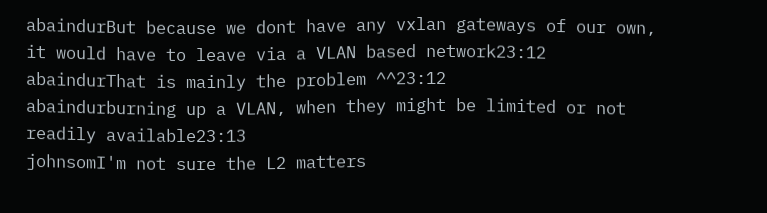abaindurBut because we dont have any vxlan gateways of our own, it would have to leave via a VLAN based network23:12
abaindurThat is mainly the problem ^^23:12
abaindurburning up a VLAN, when they might be limited or not readily available23:13
johnsomI'm not sure the L2 matters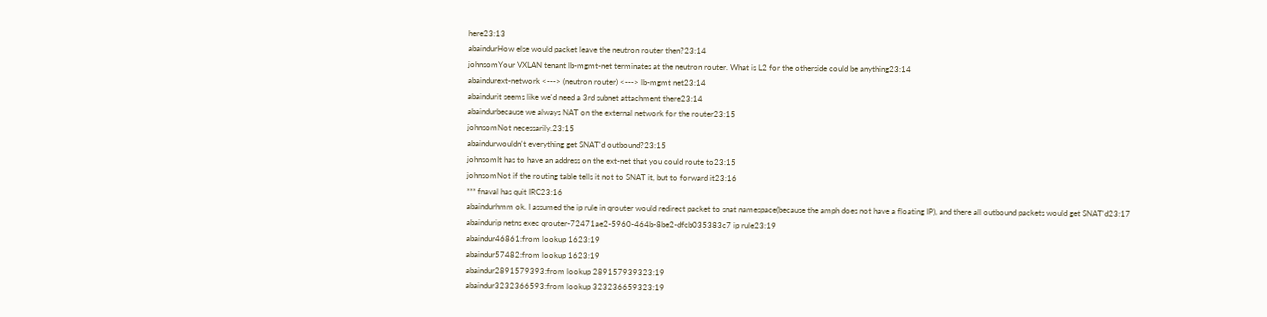here23:13
abaindurHow else would packet leave the neutron router then?23:14
johnsomYour VXLAN tenant lb-mgmt-net terminates at the neutron router. What is L2 for the otherside could be anything23:14
abaindurext-network <---> (neutron router) <---> lb-mgmt net23:14
abaindurit seems like we'd need a 3rd subnet attachment there23:14
abaindurbecause we always NAT on the external network for the router23:15
johnsomNot necessarily.23:15
abaindurwouldn't everything get SNAT'd outbound?23:15
johnsomIt has to have an address on the ext-net that you could route to23:15
johnsomNot if the routing table tells it not to SNAT it, but to forward it23:16
*** fnaval has quit IRC23:16
abaindurhmm ok. I assumed the ip rule in qrouter would redirect packet to snat namespace(because the amph does not have a floating IP), and there all outbound packets would get SNAT'd23:17
abaindurip netns exec qrouter-72471ae2-5960-464b-8be2-dfcb035383c7 ip rule23:19
abaindur46861:from lookup 1623:19
abaindur57482:from lookup 1623:19
abaindur2891579393:from lookup 289157939323:19
abaindur3232366593:from lookup 323236659323:19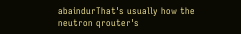abaindurThat's usually how the neutron qrouter's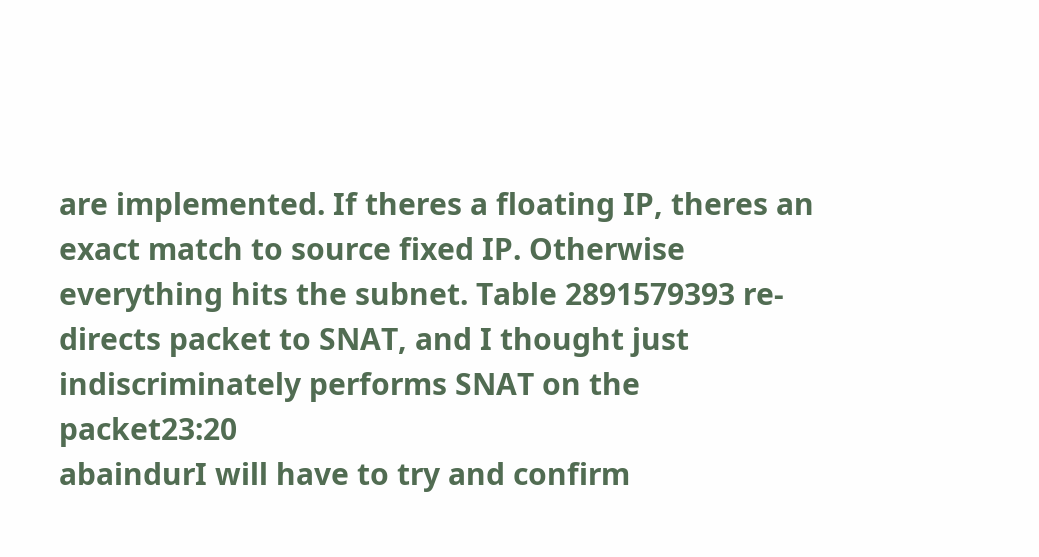are implemented. If theres a floating IP, theres an exact match to source fixed IP. Otherwise everything hits the subnet. Table 2891579393 re-directs packet to SNAT, and I thought just indiscriminately performs SNAT on the packet23:20
abaindurI will have to try and confirm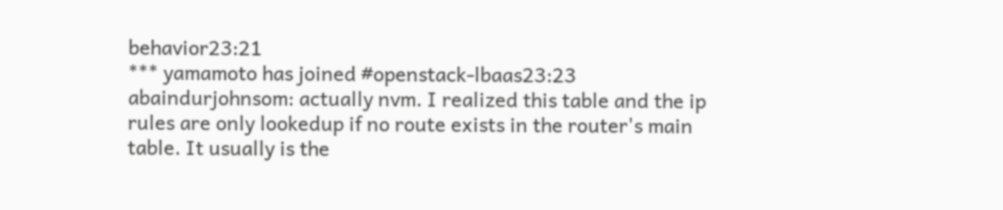behavior23:21
*** yamamoto has joined #openstack-lbaas23:23
abaindurjohnsom: actually nvm. I realized this table and the ip rules are only lookedup if no route exists in the router's main table. It usually is the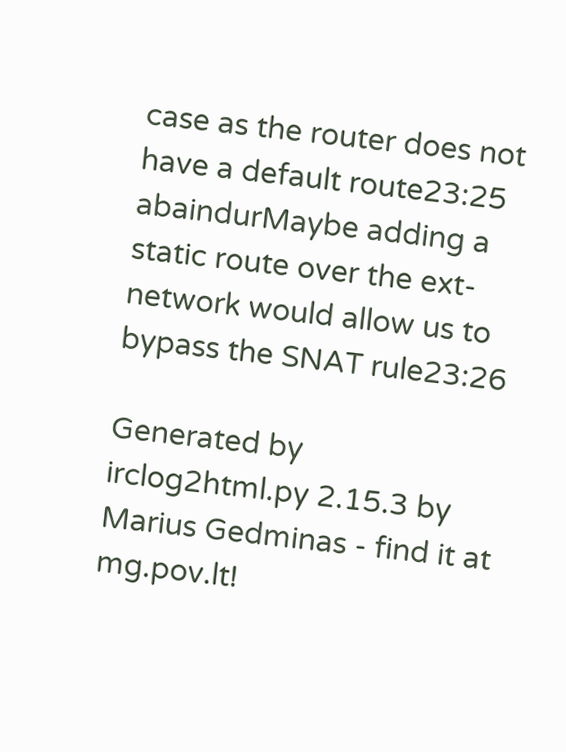case as the router does not have a default route23:25
abaindurMaybe adding a static route over the ext-network would allow us to bypass the SNAT rule23:26

Generated by irclog2html.py 2.15.3 by Marius Gedminas - find it at mg.pov.lt!